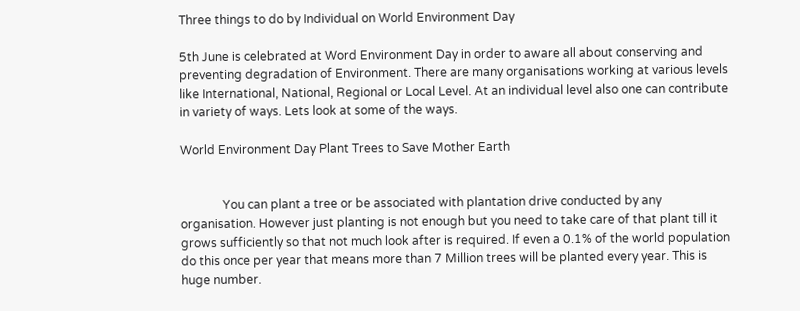Three things to do by Individual on World Environment Day

5th June is celebrated at Word Environment Day in order to aware all about conserving and preventing degradation of Environment. There are many organisations working at various levels like International, National, Regional or Local Level. At an individual level also one can contribute in variety of ways. Lets look at some of the ways.

World Environment Day Plant Trees to Save Mother Earth


              You can plant a tree or be associated with plantation drive conducted by any organisation. However just planting is not enough but you need to take care of that plant till it grows sufficiently so that not much look after is required. If even a 0.1% of the world population do this once per year that means more than 7 Million trees will be planted every year. This is huge number.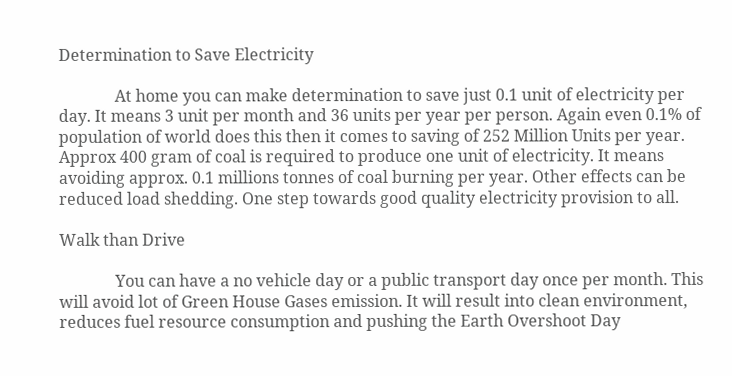Determination to Save Electricity

              At home you can make determination to save just 0.1 unit of electricity per day. It means 3 unit per month and 36 units per year per person. Again even 0.1% of population of world does this then it comes to saving of 252 Million Units per year. Approx 400 gram of coal is required to produce one unit of electricity. It means avoiding approx. 0.1 millions tonnes of coal burning per year. Other effects can be reduced load shedding. One step towards good quality electricity provision to all.

Walk than Drive

              You can have a no vehicle day or a public transport day once per month. This will avoid lot of Green House Gases emission. It will result into clean environment, reduces fuel resource consumption and pushing the Earth Overshoot Day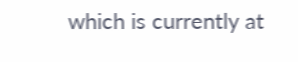which is currently at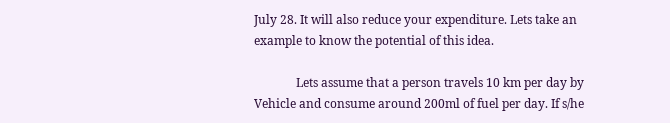July 28. It will also reduce your expenditure. Lets take an example to know the potential of this idea.

              Lets assume that a person travels 10 km per day by Vehicle and consume around 200ml of fuel per day. If s/he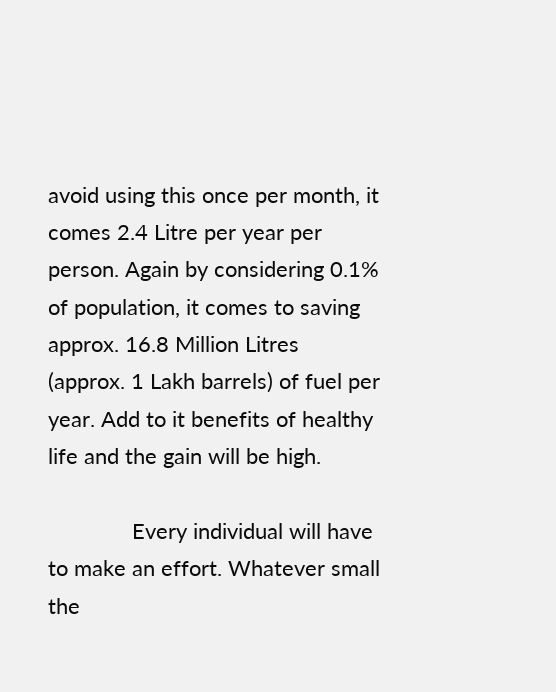avoid using this once per month, it comes 2.4 Litre per year per person. Again by considering 0.1% of population, it comes to saving approx. 16.8 Million Litres (approx. 1 Lakh barrels) of fuel per year. Add to it benefits of healthy life and the gain will be high.

              Every individual will have to make an effort. Whatever small the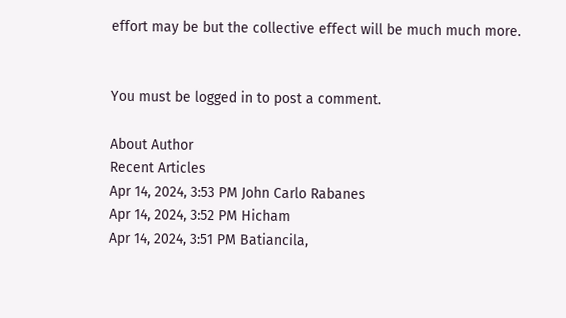effort may be but the collective effect will be much much more.


You must be logged in to post a comment.

About Author
Recent Articles
Apr 14, 2024, 3:53 PM John Carlo Rabanes
Apr 14, 2024, 3:52 PM Hicham
Apr 14, 2024, 3:51 PM Batiancila,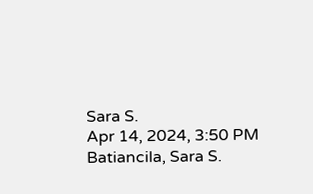Sara S.
Apr 14, 2024, 3:50 PM Batiancila, Sara S.